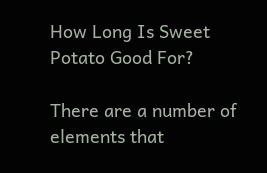How Long Is Sweet Potato Good For?

There are a number of elements that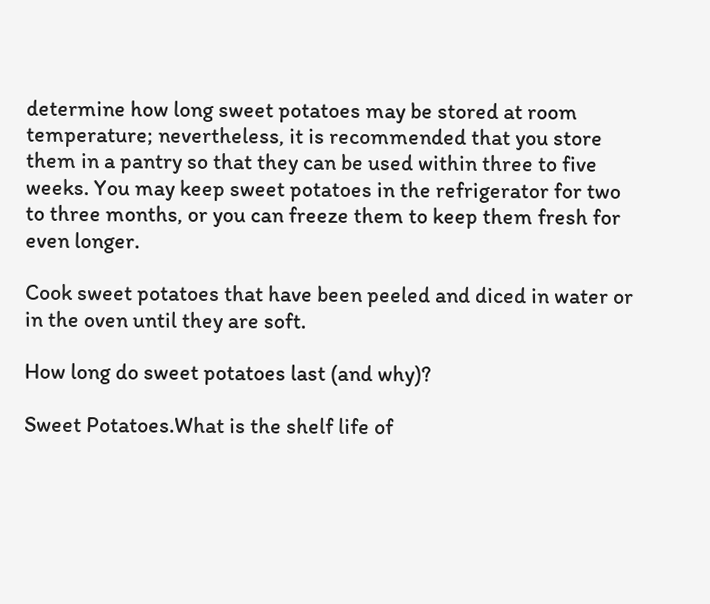determine how long sweet potatoes may be stored at room temperature; nevertheless, it is recommended that you store them in a pantry so that they can be used within three to five weeks. You may keep sweet potatoes in the refrigerator for two to three months, or you can freeze them to keep them fresh for even longer.

Cook sweet potatoes that have been peeled and diced in water or in the oven until they are soft.

How long do sweet potatoes last (and why)?

Sweet Potatoes.What is the shelf life of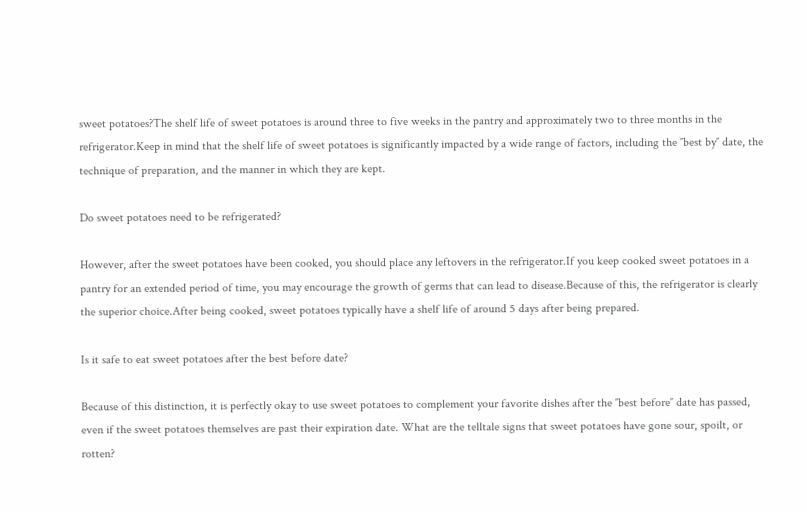sweet potatoes?The shelf life of sweet potatoes is around three to five weeks in the pantry and approximately two to three months in the refrigerator.Keep in mind that the shelf life of sweet potatoes is significantly impacted by a wide range of factors, including the ″best by″ date, the technique of preparation, and the manner in which they are kept.

Do sweet potatoes need to be refrigerated?

However, after the sweet potatoes have been cooked, you should place any leftovers in the refrigerator.If you keep cooked sweet potatoes in a pantry for an extended period of time, you may encourage the growth of germs that can lead to disease.Because of this, the refrigerator is clearly the superior choice.After being cooked, sweet potatoes typically have a shelf life of around 5 days after being prepared.

Is it safe to eat sweet potatoes after the best before date?

Because of this distinction, it is perfectly okay to use sweet potatoes to complement your favorite dishes after the ″best before″ date has passed, even if the sweet potatoes themselves are past their expiration date. What are the telltale signs that sweet potatoes have gone sour, spoilt, or rotten?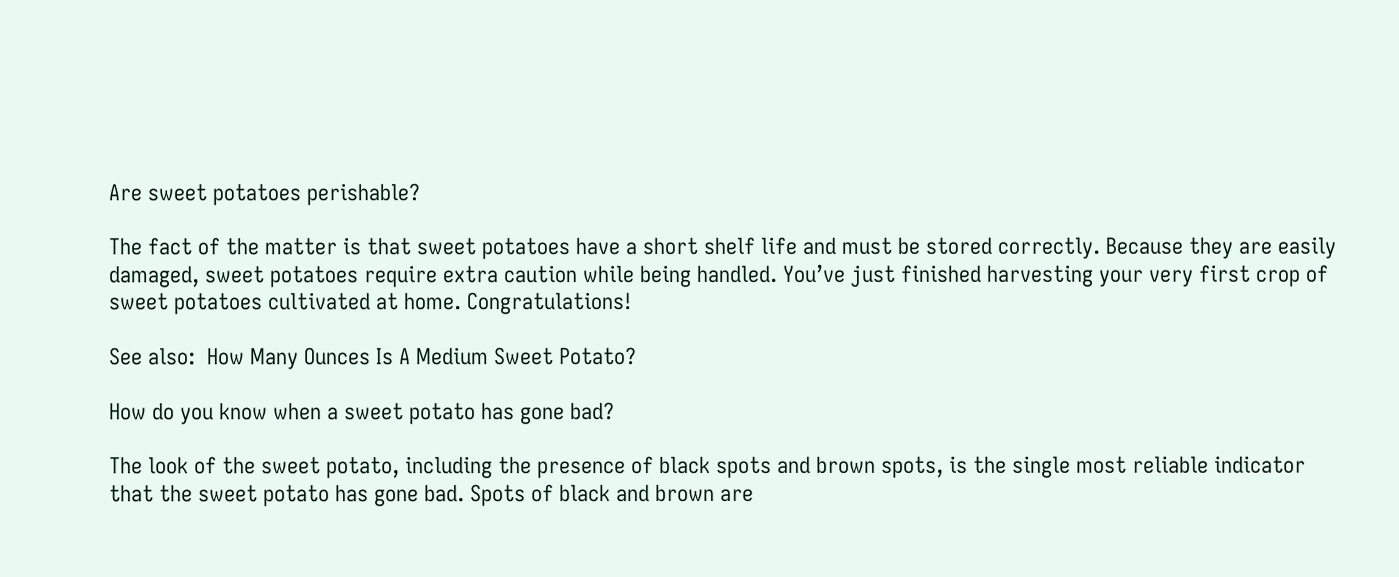Are sweet potatoes perishable?

The fact of the matter is that sweet potatoes have a short shelf life and must be stored correctly. Because they are easily damaged, sweet potatoes require extra caution while being handled. You’ve just finished harvesting your very first crop of sweet potatoes cultivated at home. Congratulations!

See also:  How Many Ounces Is A Medium Sweet Potato?

How do you know when a sweet potato has gone bad?

The look of the sweet potato, including the presence of black spots and brown spots, is the single most reliable indicator that the sweet potato has gone bad. Spots of black and brown are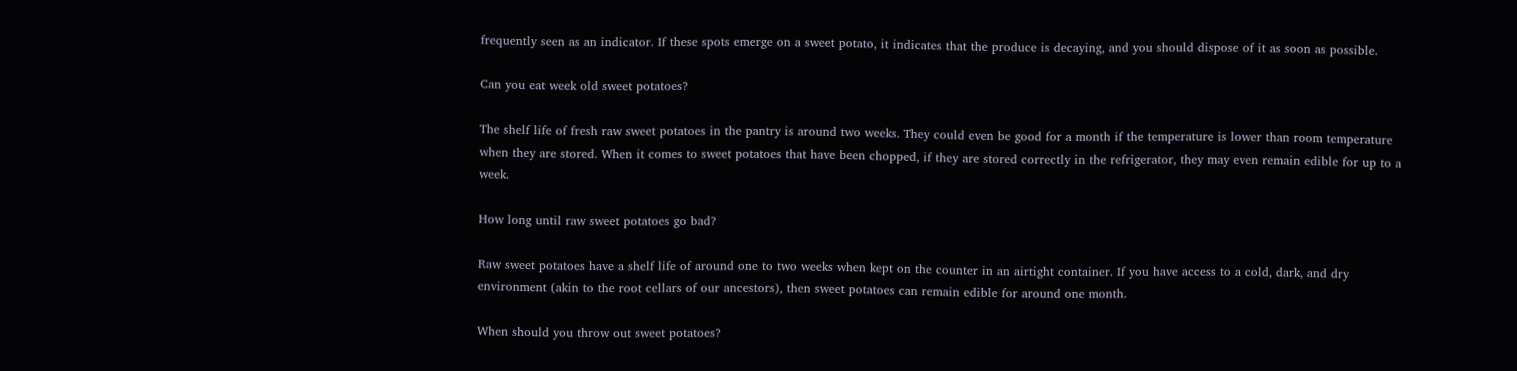frequently seen as an indicator. If these spots emerge on a sweet potato, it indicates that the produce is decaying, and you should dispose of it as soon as possible.

Can you eat week old sweet potatoes?

The shelf life of fresh raw sweet potatoes in the pantry is around two weeks. They could even be good for a month if the temperature is lower than room temperature when they are stored. When it comes to sweet potatoes that have been chopped, if they are stored correctly in the refrigerator, they may even remain edible for up to a week.

How long until raw sweet potatoes go bad?

Raw sweet potatoes have a shelf life of around one to two weeks when kept on the counter in an airtight container. If you have access to a cold, dark, and dry environment (akin to the root cellars of our ancestors), then sweet potatoes can remain edible for around one month.

When should you throw out sweet potatoes?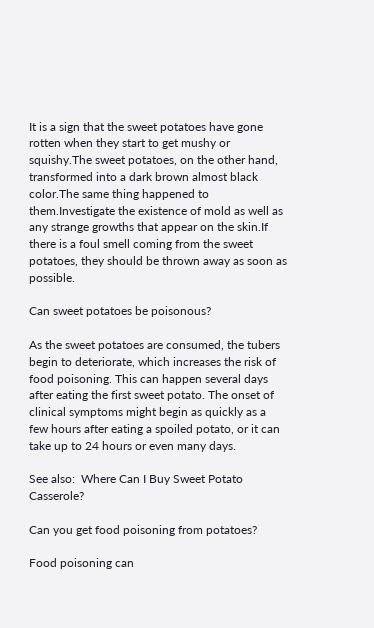It is a sign that the sweet potatoes have gone rotten when they start to get mushy or squishy.The sweet potatoes, on the other hand, transformed into a dark brown almost black color.The same thing happened to them.Investigate the existence of mold as well as any strange growths that appear on the skin.If there is a foul smell coming from the sweet potatoes, they should be thrown away as soon as possible.

Can sweet potatoes be poisonous?

As the sweet potatoes are consumed, the tubers begin to deteriorate, which increases the risk of food poisoning. This can happen several days after eating the first sweet potato. The onset of clinical symptoms might begin as quickly as a few hours after eating a spoiled potato, or it can take up to 24 hours or even many days.

See also:  Where Can I Buy Sweet Potato Casserole?

Can you get food poisoning from potatoes?

Food poisoning can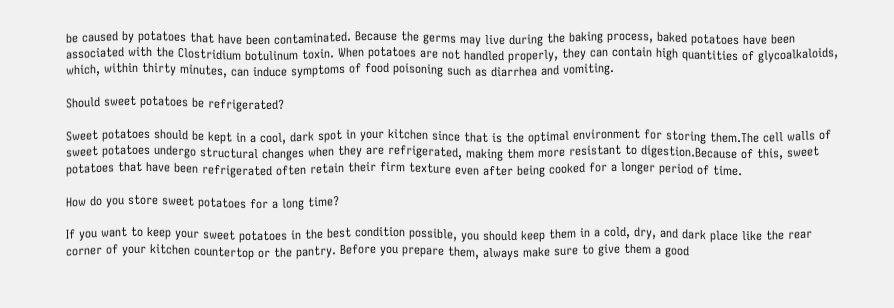be caused by potatoes that have been contaminated. Because the germs may live during the baking process, baked potatoes have been associated with the Clostridium botulinum toxin. When potatoes are not handled properly, they can contain high quantities of glycoalkaloids, which, within thirty minutes, can induce symptoms of food poisoning such as diarrhea and vomiting.

Should sweet potatoes be refrigerated?

Sweet potatoes should be kept in a cool, dark spot in your kitchen since that is the optimal environment for storing them.The cell walls of sweet potatoes undergo structural changes when they are refrigerated, making them more resistant to digestion.Because of this, sweet potatoes that have been refrigerated often retain their firm texture even after being cooked for a longer period of time.

How do you store sweet potatoes for a long time?

If you want to keep your sweet potatoes in the best condition possible, you should keep them in a cold, dry, and dark place like the rear corner of your kitchen countertop or the pantry. Before you prepare them, always make sure to give them a good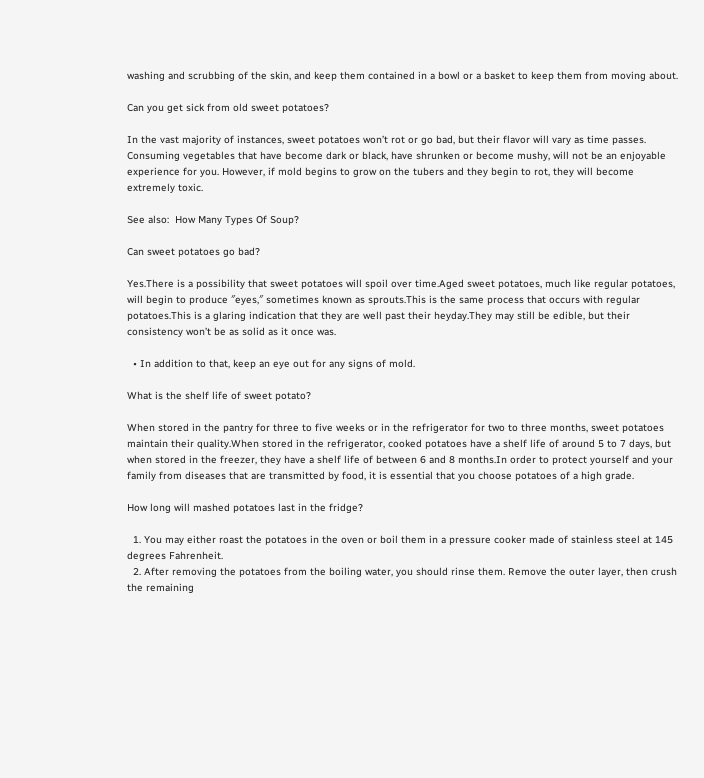washing and scrubbing of the skin, and keep them contained in a bowl or a basket to keep them from moving about.

Can you get sick from old sweet potatoes?

In the vast majority of instances, sweet potatoes won’t rot or go bad, but their flavor will vary as time passes. Consuming vegetables that have become dark or black, have shrunken or become mushy, will not be an enjoyable experience for you. However, if mold begins to grow on the tubers and they begin to rot, they will become extremely toxic.

See also:  How Many Types Of Soup?

Can sweet potatoes go bad?

Yes.There is a possibility that sweet potatoes will spoil over time.Aged sweet potatoes, much like regular potatoes, will begin to produce ″eyes,″ sometimes known as sprouts.This is the same process that occurs with regular potatoes.This is a glaring indication that they are well past their heyday.They may still be edible, but their consistency won’t be as solid as it once was.

  • In addition to that, keep an eye out for any signs of mold.

What is the shelf life of sweet potato?

When stored in the pantry for three to five weeks or in the refrigerator for two to three months, sweet potatoes maintain their quality.When stored in the refrigerator, cooked potatoes have a shelf life of around 5 to 7 days, but when stored in the freezer, they have a shelf life of between 6 and 8 months.In order to protect yourself and your family from diseases that are transmitted by food, it is essential that you choose potatoes of a high grade.

How long will mashed potatoes last in the fridge?

  1. You may either roast the potatoes in the oven or boil them in a pressure cooker made of stainless steel at 145 degrees Fahrenheit.
  2. After removing the potatoes from the boiling water, you should rinse them. Remove the outer layer, then crush the remaining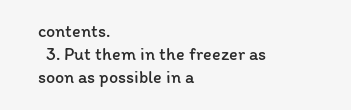contents.
  3. Put them in the freezer as soon as possible in a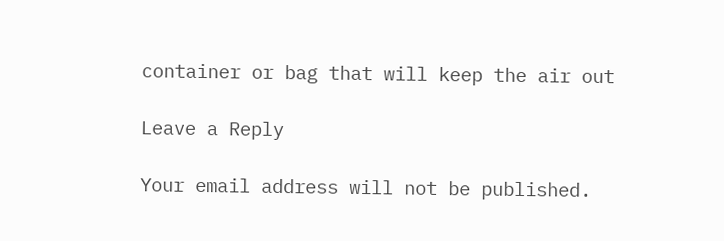container or bag that will keep the air out

Leave a Reply

Your email address will not be published.